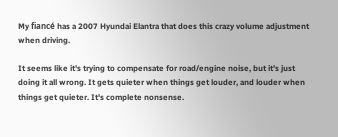My fiancé has a 2007 Hyundai Elantra that does this crazy volume adjustment when driving.

It seems like it's trying to compensate for road/engine noise, but it's just doing it all wrong. It gets quieter when things get louder, and louder when things get quieter. It's complete nonsense.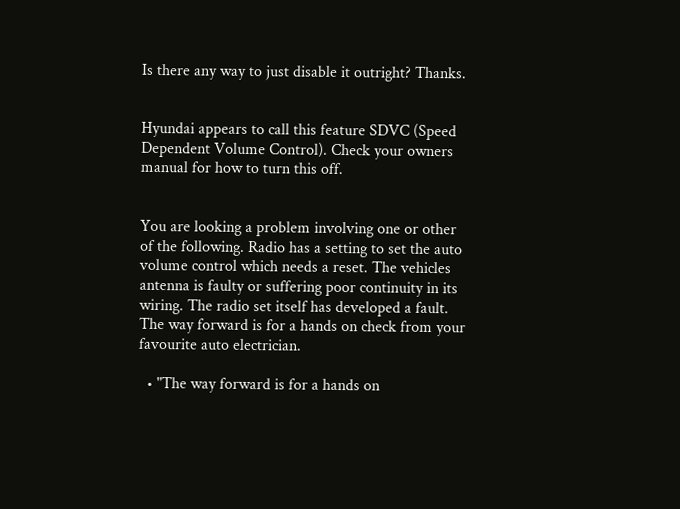Is there any way to just disable it outright? Thanks.


Hyundai appears to call this feature SDVC (Speed Dependent Volume Control). Check your owners manual for how to turn this off.


You are looking a problem involving one or other of the following. Radio has a setting to set the auto volume control which needs a reset. The vehicles antenna is faulty or suffering poor continuity in its wiring. The radio set itself has developed a fault. The way forward is for a hands on check from your favourite auto electrician.

  • "The way forward is for a hands on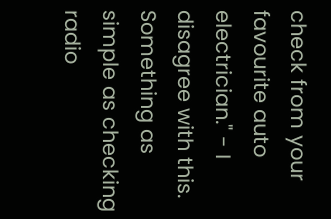check from your favourite auto electrician." - I disagree with this. Something as simple as checking radio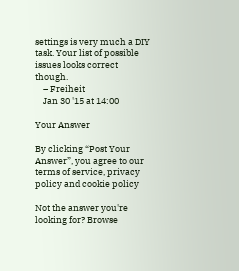settings is very much a DIY task. Your list of possible issues looks correct though.
    – Freiheit
    Jan 30 '15 at 14:00

Your Answer

By clicking “Post Your Answer”, you agree to our terms of service, privacy policy and cookie policy

Not the answer you're looking for? Browse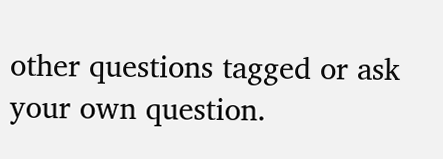other questions tagged or ask your own question.